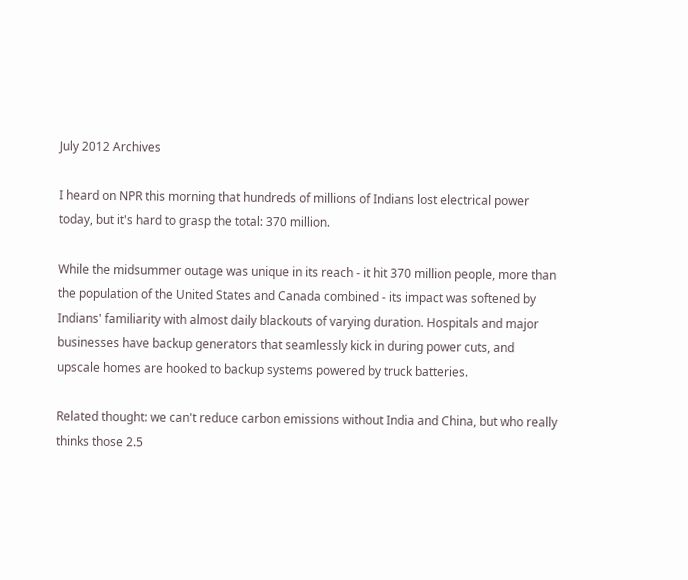July 2012 Archives

I heard on NPR this morning that hundreds of millions of Indians lost electrical power today, but it's hard to grasp the total: 370 million.

While the midsummer outage was unique in its reach - it hit 370 million people, more than the population of the United States and Canada combined - its impact was softened by Indians' familiarity with almost daily blackouts of varying duration. Hospitals and major businesses have backup generators that seamlessly kick in during power cuts, and upscale homes are hooked to backup systems powered by truck batteries.

Related thought: we can't reduce carbon emissions without India and China, but who really thinks those 2.5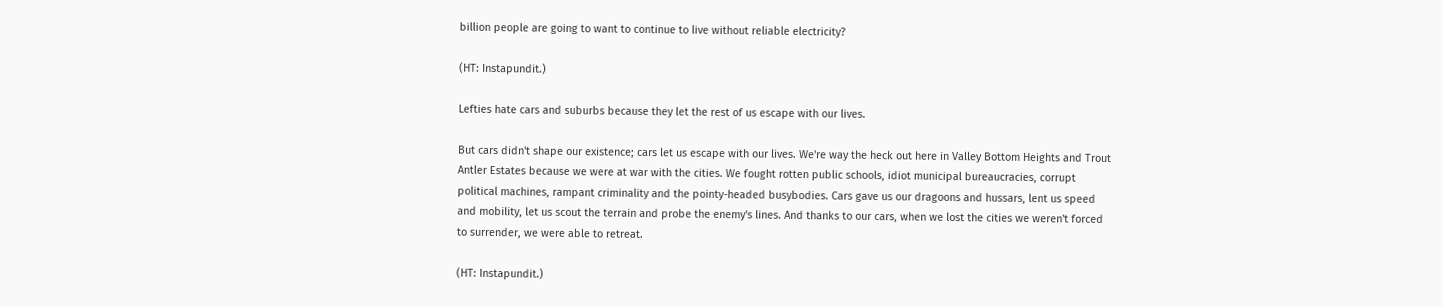billion people are going to want to continue to live without reliable electricity?

(HT: Instapundit.)

Lefties hate cars and suburbs because they let the rest of us escape with our lives.

But cars didn't shape our existence; cars let us escape with our lives. We're way the heck out here in Valley Bottom Heights and Trout Antler Estates because we were at war with the cities. We fought rotten public schools, idiot municipal bureaucracies, corrupt political machines, rampant criminality and the pointy-headed busybodies. Cars gave us our dragoons and hussars, lent us speed and mobility, let us scout the terrain and probe the enemy's lines. And thanks to our cars, when we lost the cities we weren't forced to surrender, we were able to retreat.

(HT: Instapundit.)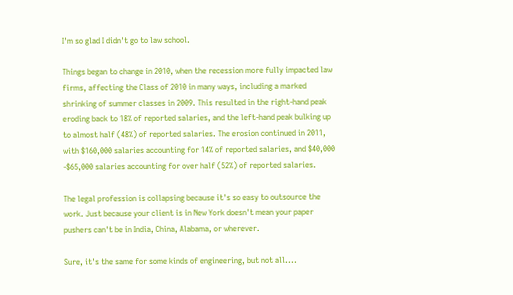I'm so glad I didn't go to law school.

Things began to change in 2010, when the recession more fully impacted law firms, affecting the Class of 2010 in many ways, including a marked shrinking of summer classes in 2009. This resulted in the right-hand peak eroding back to 18% of reported salaries, and the left-hand peak bulking up to almost half (48%) of reported salaries. The erosion continued in 2011, with $160,000 salaries accounting for 14% of reported salaries, and $40,000 -$65,000 salaries accounting for over half (52%) of reported salaries.

The legal profession is collapsing because it's so easy to outsource the work. Just because your client is in New York doesn't mean your paper pushers can't be in India, China, Alabama, or wherever.

Sure, it's the same for some kinds of engineering, but not all....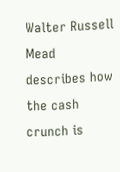Walter Russell Mead describes how the cash crunch is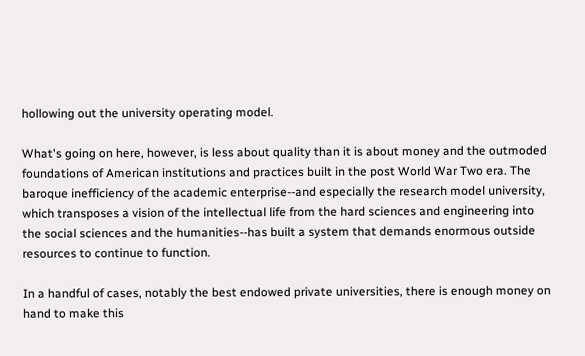hollowing out the university operating model.

What's going on here, however, is less about quality than it is about money and the outmoded foundations of American institutions and practices built in the post World War Two era. The baroque inefficiency of the academic enterprise--and especially the research model university, which transposes a vision of the intellectual life from the hard sciences and engineering into the social sciences and the humanities--has built a system that demands enormous outside resources to continue to function.

In a handful of cases, notably the best endowed private universities, there is enough money on hand to make this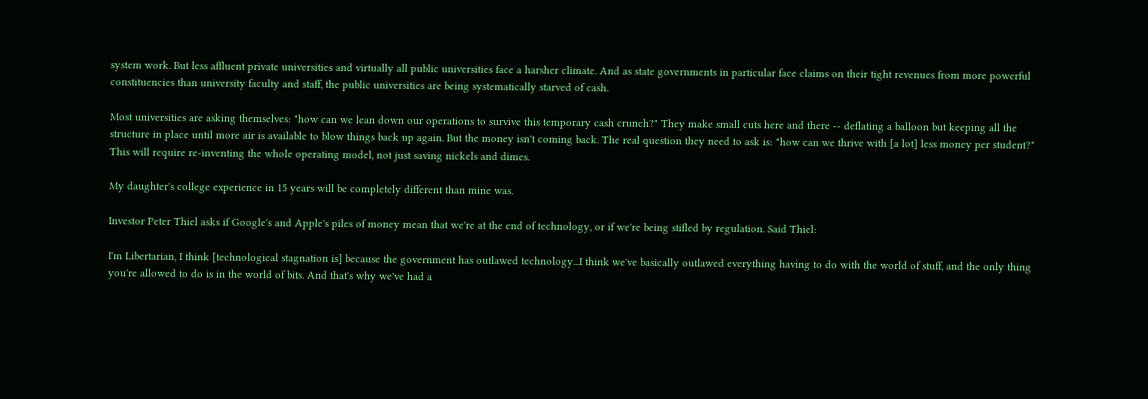system work. But less affluent private universities and virtually all public universities face a harsher climate. And as state governments in particular face claims on their tight revenues from more powerful constituencies than university faculty and staff, the public universities are being systematically starved of cash.

Most universities are asking themselves: "how can we lean down our operations to survive this temporary cash crunch?" They make small cuts here and there -- deflating a balloon but keeping all the structure in place until more air is available to blow things back up again. But the money isn't coming back. The real question they need to ask is: "how can we thrive with [a lot] less money per student?" This will require re-inventing the whole operating model, not just saving nickels and dimes.

My daughter's college experience in 15 years will be completely different than mine was.

Investor Peter Thiel asks if Google's and Apple's piles of money mean that we're at the end of technology, or if we're being stifled by regulation. Said Thiel:

I'm Libertarian, I think [technological stagnation is] because the government has outlawed technology...I think we've basically outlawed everything having to do with the world of stuff, and the only thing you're allowed to do is in the world of bits. And that's why we've had a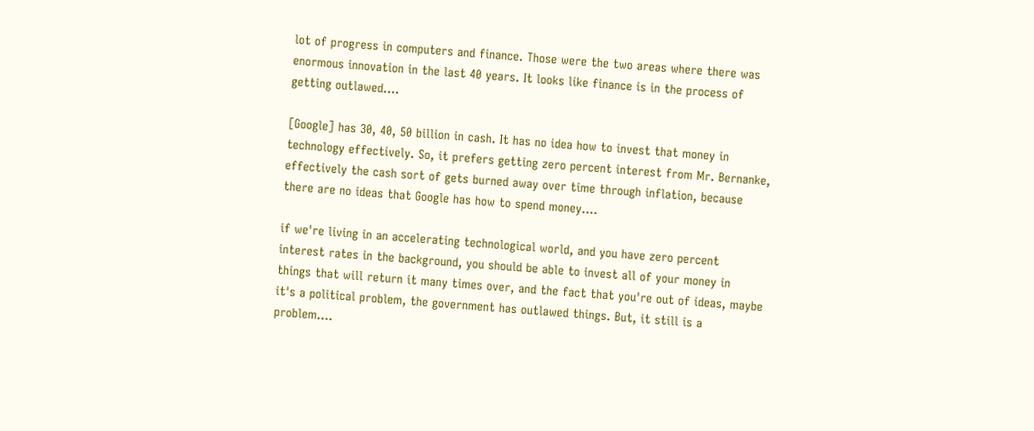lot of progress in computers and finance. Those were the two areas where there was enormous innovation in the last 40 years. It looks like finance is in the process of getting outlawed....

[Google] has 30, 40, 50 billion in cash. It has no idea how to invest that money in technology effectively. So, it prefers getting zero percent interest from Mr. Bernanke, effectively the cash sort of gets burned away over time through inflation, because there are no ideas that Google has how to spend money....

if we're living in an accelerating technological world, and you have zero percent interest rates in the background, you should be able to invest all of your money in things that will return it many times over, and the fact that you're out of ideas, maybe it's a political problem, the government has outlawed things. But, it still is a problem....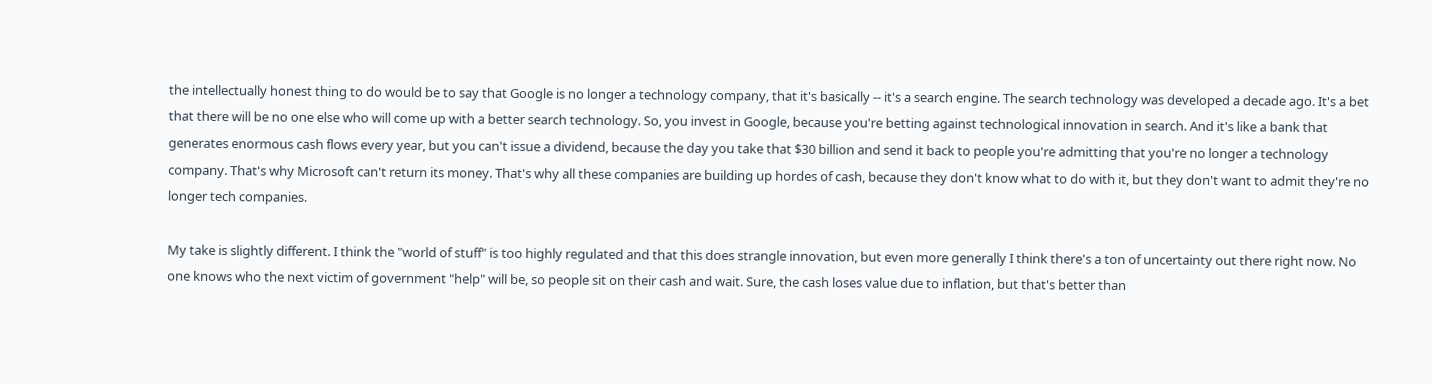the intellectually honest thing to do would be to say that Google is no longer a technology company, that it's basically ‑‑ it's a search engine. The search technology was developed a decade ago. It's a bet that there will be no one else who will come up with a better search technology. So, you invest in Google, because you're betting against technological innovation in search. And it's like a bank that generates enormous cash flows every year, but you can't issue a dividend, because the day you take that $30 billion and send it back to people you're admitting that you're no longer a technology company. That's why Microsoft can't return its money. That's why all these companies are building up hordes of cash, because they don't know what to do with it, but they don't want to admit they're no longer tech companies.

My take is slightly different. I think the "world of stuff" is too highly regulated and that this does strangle innovation, but even more generally I think there's a ton of uncertainty out there right now. No one knows who the next victim of government "help" will be, so people sit on their cash and wait. Sure, the cash loses value due to inflation, but that's better than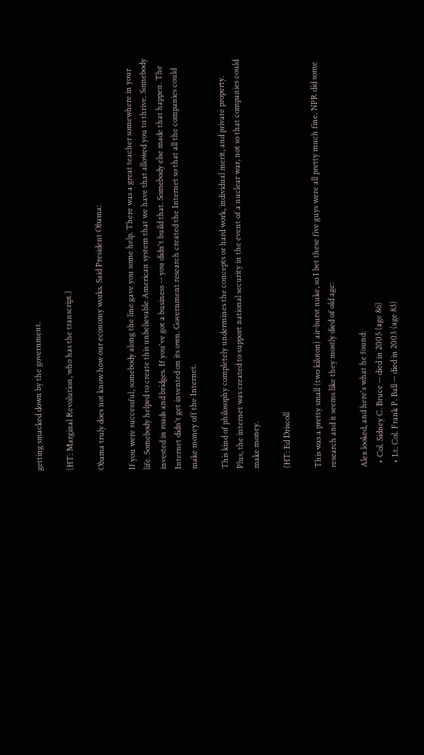getting smacked down by the government.

(HT: Marginal Revolution, who has the transcript.)

Obama truly does not know how our economy works. Said President Obama:

If you were successful, somebody along the line gave you some help. There was a great teacher somewhere in your life. Somebody helped to create this unbelievable American system that we have that allowed you to thrive. Somebody invested in roads and bridges. If you've got a business -- you didn't build that. Somebody else made that happen. The Internet didn't get invented on its own. Government research created the Internet so that all the companies could make money off the Internet.

This kind of philosophy completely undermines the concepts or hard work, individual merit, and private property. Plus, the internet was created to support national security in the event of a nuclear war, not so that companies could make money.

(HT: Ed Driscoll

This was a pretty small (two kiloton) air-burst nuke, so I bet these five guys were all pretty much fine. NPR did some research and it seems like they mostly died of old age:

Alex looked, and here's what he found:
  • Col. Sidney C. Bruce -- died in 2005 (age 86)
  • Lt. Col. Frank P. Ball -- died in 2003 (age 83)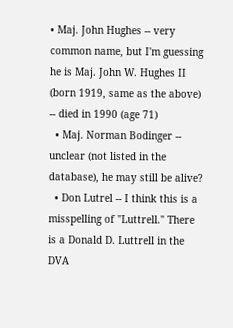• Maj. John Hughes -- very common name, but I'm guessing he is Maj. John W. Hughes II (born 1919, same as the above) -- died in 1990 (age 71)
  • Maj. Norman Bodinger -- unclear (not listed in the database), he may still be alive?
  • Don Lutrel -- I think this is a misspelling of "Luttrell." There is a Donald D. Luttrell in the DVA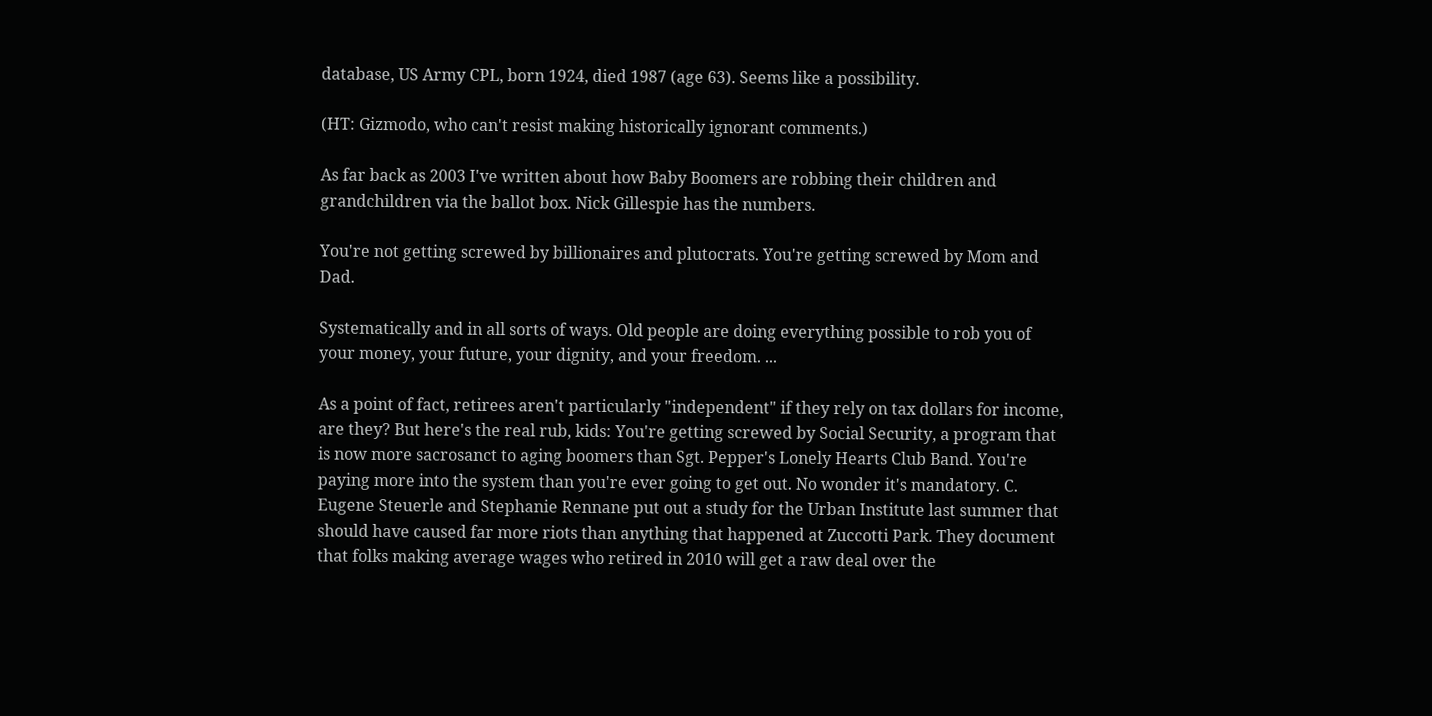database, US Army CPL, born 1924, died 1987 (age 63). Seems like a possibility.

(HT: Gizmodo, who can't resist making historically ignorant comments.)

As far back as 2003 I've written about how Baby Boomers are robbing their children and grandchildren via the ballot box. Nick Gillespie has the numbers.

You're not getting screwed by billionaires and plutocrats. You're getting screwed by Mom and Dad.

Systematically and in all sorts of ways. Old people are doing everything possible to rob you of your money, your future, your dignity, and your freedom. ...

As a point of fact, retirees aren't particularly "independent" if they rely on tax dollars for income, are they? But here's the real rub, kids: You're getting screwed by Social Security, a program that is now more sacrosanct to aging boomers than Sgt. Pepper's Lonely Hearts Club Band. You're paying more into the system than you're ever going to get out. No wonder it's mandatory. C. Eugene Steuerle and Stephanie Rennane put out a study for the Urban Institute last summer that should have caused far more riots than anything that happened at Zuccotti Park. They document that folks making average wages who retired in 2010 will get a raw deal over the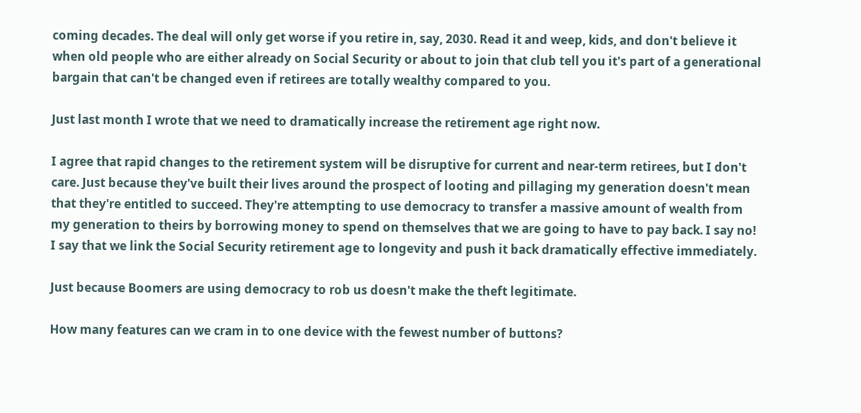coming decades. The deal will only get worse if you retire in, say, 2030. Read it and weep, kids, and don't believe it when old people who are either already on Social Security or about to join that club tell you it's part of a generational bargain that can't be changed even if retirees are totally wealthy compared to you.

Just last month I wrote that we need to dramatically increase the retirement age right now.

I agree that rapid changes to the retirement system will be disruptive for current and near-term retirees, but I don't care. Just because they've built their lives around the prospect of looting and pillaging my generation doesn't mean that they're entitled to succeed. They're attempting to use democracy to transfer a massive amount of wealth from my generation to theirs by borrowing money to spend on themselves that we are going to have to pay back. I say no! I say that we link the Social Security retirement age to longevity and push it back dramatically effective immediately.

Just because Boomers are using democracy to rob us doesn't make the theft legitimate.

How many features can we cram in to one device with the fewest number of buttons?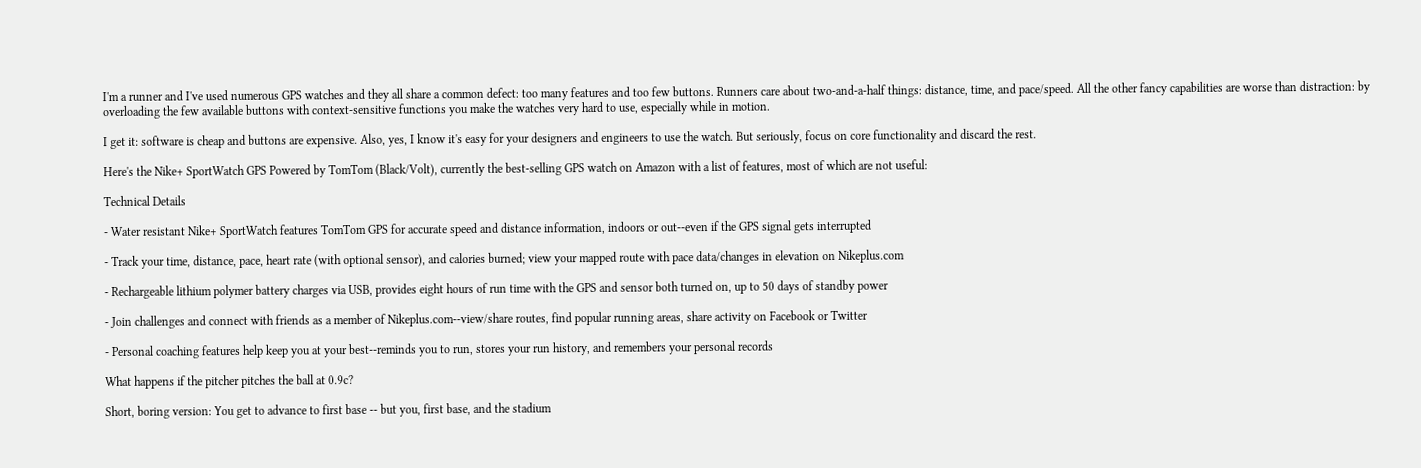I'm a runner and I've used numerous GPS watches and they all share a common defect: too many features and too few buttons. Runners care about two-and-a-half things: distance, time, and pace/speed. All the other fancy capabilities are worse than distraction: by overloading the few available buttons with context-sensitive functions you make the watches very hard to use, especially while in motion.

I get it: software is cheap and buttons are expensive. Also, yes, I know it's easy for your designers and engineers to use the watch. But seriously, focus on core functionality and discard the rest.

Here's the Nike+ SportWatch GPS Powered by TomTom (Black/Volt), currently the best-selling GPS watch on Amazon with a list of features, most of which are not useful:

Technical Details

- Water resistant Nike+ SportWatch features TomTom GPS for accurate speed and distance information, indoors or out--even if the GPS signal gets interrupted

- Track your time, distance, pace, heart rate (with optional sensor), and calories burned; view your mapped route with pace data/changes in elevation on Nikeplus.com

- Rechargeable lithium polymer battery charges via USB, provides eight hours of run time with the GPS and sensor both turned on, up to 50 days of standby power

- Join challenges and connect with friends as a member of Nikeplus.com--view/share routes, find popular running areas, share activity on Facebook or Twitter

- Personal coaching features help keep you at your best--reminds you to run, stores your run history, and remembers your personal records

What happens if the pitcher pitches the ball at 0.9c?

Short, boring version: You get to advance to first base -- but you, first base, and the stadium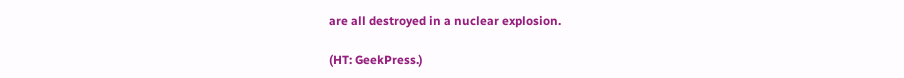are all destroyed in a nuclear explosion.

(HT: GeekPress.)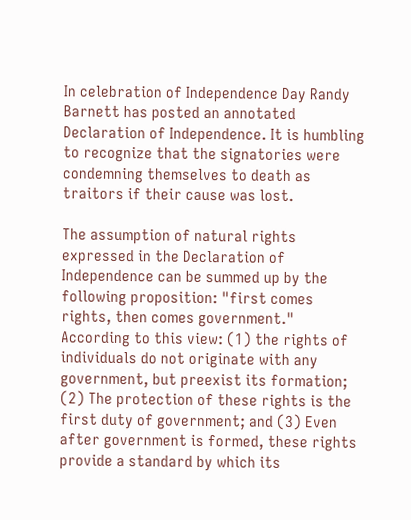In celebration of Independence Day Randy Barnett has posted an annotated Declaration of Independence. It is humbling to recognize that the signatories were condemning themselves to death as traitors if their cause was lost.

The assumption of natural rights expressed in the Declaration of Independence can be summed up by the following proposition: "first comes rights, then comes government." According to this view: (1) the rights of individuals do not originate with any government, but preexist its formation; (2) The protection of these rights is the first duty of government; and (3) Even after government is formed, these rights provide a standard by which its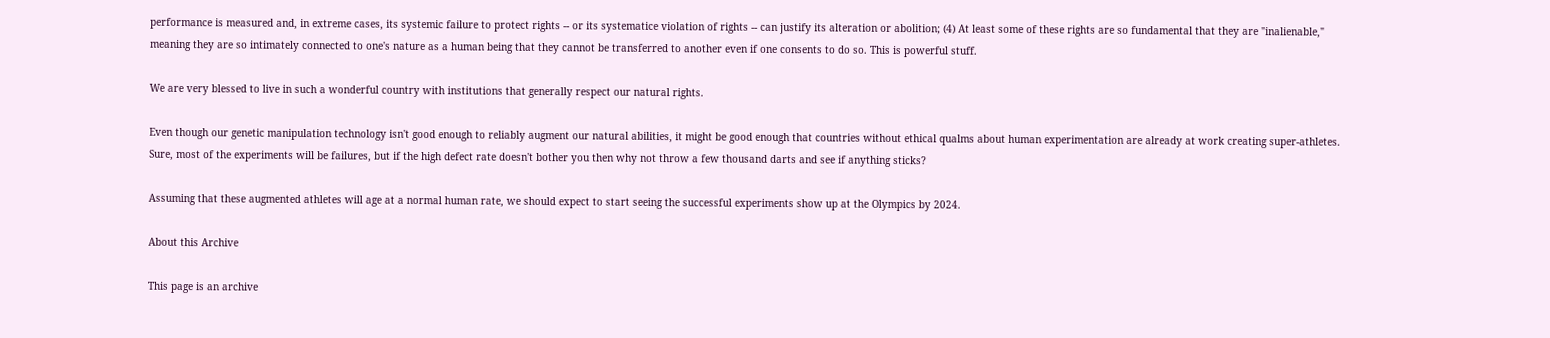performance is measured and, in extreme cases, its systemic failure to protect rights -- or its systematice violation of rights -- can justify its alteration or abolition; (4) At least some of these rights are so fundamental that they are "inalienable," meaning they are so intimately connected to one's nature as a human being that they cannot be transferred to another even if one consents to do so. This is powerful stuff.

We are very blessed to live in such a wonderful country with institutions that generally respect our natural rights.

Even though our genetic manipulation technology isn't good enough to reliably augment our natural abilities, it might be good enough that countries without ethical qualms about human experimentation are already at work creating super-athletes. Sure, most of the experiments will be failures, but if the high defect rate doesn't bother you then why not throw a few thousand darts and see if anything sticks?

Assuming that these augmented athletes will age at a normal human rate, we should expect to start seeing the successful experiments show up at the Olympics by 2024.

About this Archive

This page is an archive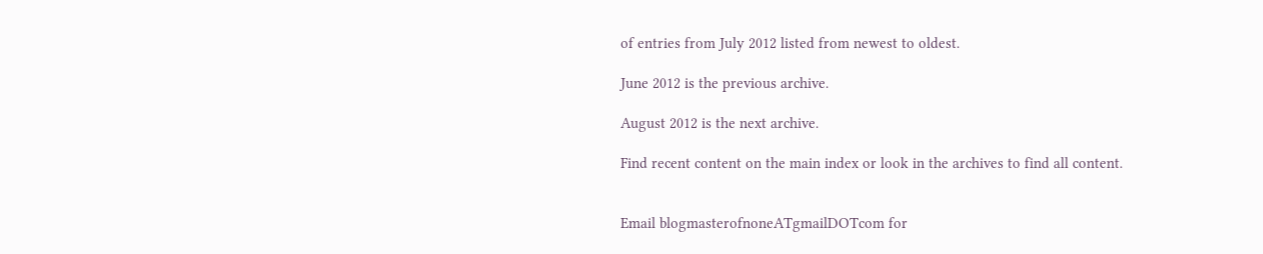of entries from July 2012 listed from newest to oldest.

June 2012 is the previous archive.

August 2012 is the next archive.

Find recent content on the main index or look in the archives to find all content.


Email blogmasterofnoneATgmailDOTcom for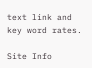text link and key word rates.

Site Info